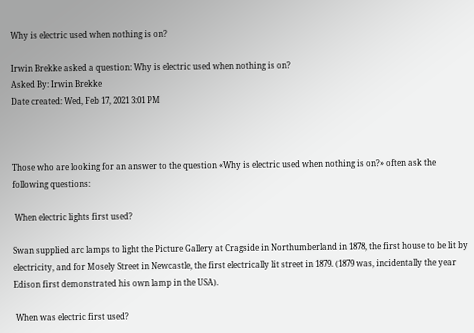Why is electric used when nothing is on?

Irwin Brekke asked a question: Why is electric used when nothing is on?
Asked By: Irwin Brekke
Date created: Wed, Feb 17, 2021 3:01 PM



Those who are looking for an answer to the question «Why is electric used when nothing is on?» often ask the following questions:

 When electric lights first used?

Swan supplied arc lamps to light the Picture Gallery at Cragside in Northumberland in 1878, the first house to be lit by electricity, and for Mosely Street in Newcastle, the first electrically lit street in 1879. (1879 was, incidentally the year Edison first demonstrated his own lamp in the USA).

 When was electric first used?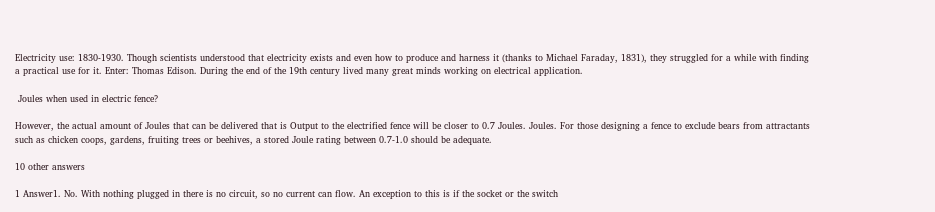Electricity use: 1830-1930. Though scientists understood that electricity exists and even how to produce and harness it (thanks to Michael Faraday, 1831), they struggled for a while with finding a practical use for it. Enter: Thomas Edison. During the end of the 19th century lived many great minds working on electrical application.

 Joules when used in electric fence?

However, the actual amount of Joules that can be delivered that is Output to the electrified fence will be closer to 0.7 Joules. Joules. For those designing a fence to exclude bears from attractants such as chicken coops, gardens, fruiting trees or beehives, a stored Joule rating between 0.7-1.0 should be adequate.

10 other answers

1 Answer1. No. With nothing plugged in there is no circuit, so no current can flow. An exception to this is if the socket or the switch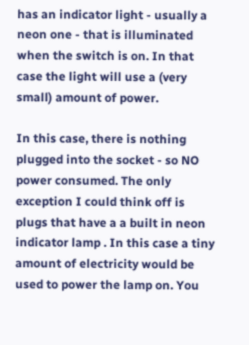has an indicator light - usually a neon one - that is illuminated when the switch is on. In that case the light will use a (very small) amount of power.

In this case, there is nothing plugged into the socket - so NO power consumed. The only exception I could think off is plugs that have a a built in neon indicator lamp . In this case a tiny amount of electricity would be used to power the lamp on. You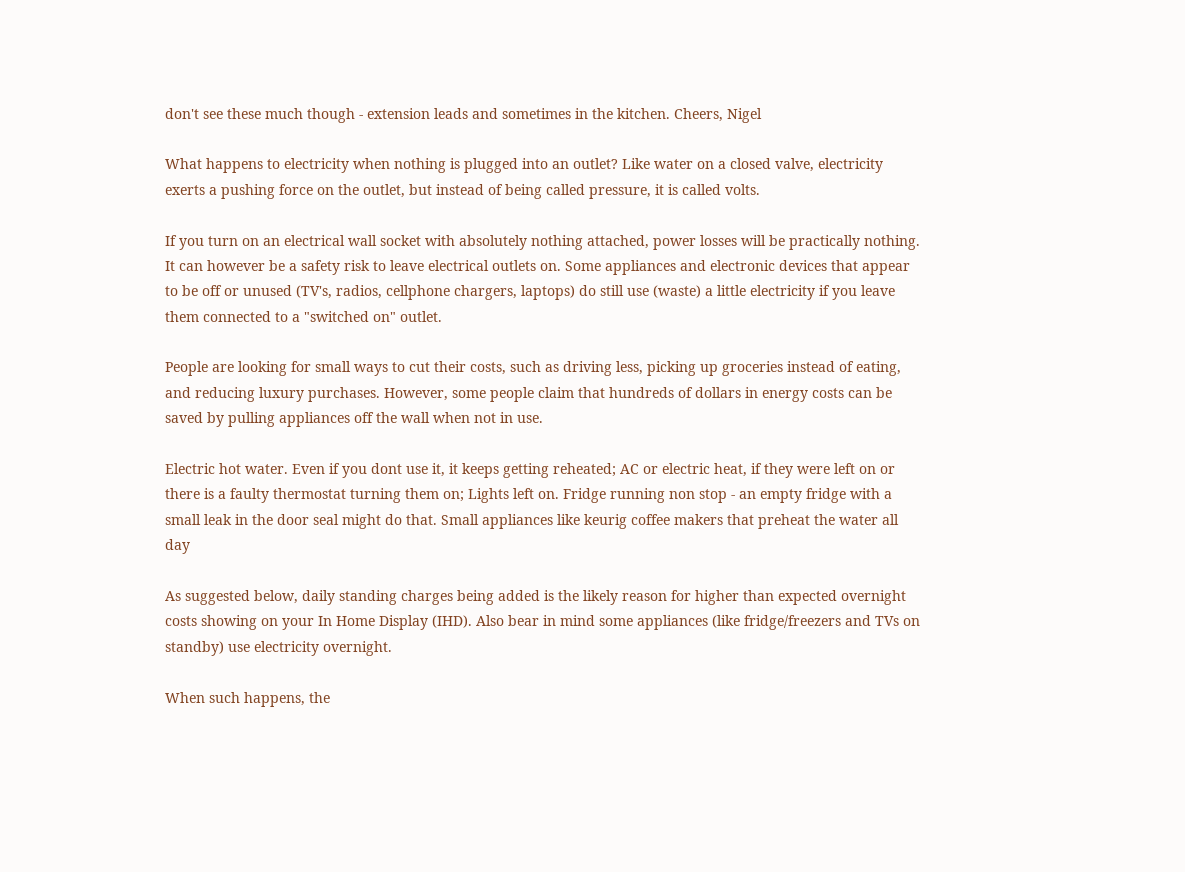don't see these much though - extension leads and sometimes in the kitchen. Cheers, Nigel

What happens to electricity when nothing is plugged into an outlet? Like water on a closed valve, electricity exerts a pushing force on the outlet, but instead of being called pressure, it is called volts.

If you turn on an electrical wall socket with absolutely nothing attached, power losses will be practically nothing. It can however be a safety risk to leave electrical outlets on. Some appliances and electronic devices that appear to be off or unused (TV's, radios, cellphone chargers, laptops) do still use (waste) a little electricity if you leave them connected to a "switched on" outlet.

People are looking for small ways to cut their costs, such as driving less, picking up groceries instead of eating, and reducing luxury purchases. However, some people claim that hundreds of dollars in energy costs can be saved by pulling appliances off the wall when not in use.

Electric hot water. Even if you dont use it, it keeps getting reheated; AC or electric heat, if they were left on or there is a faulty thermostat turning them on; Lights left on. Fridge running non stop - an empty fridge with a small leak in the door seal might do that. Small appliances like keurig coffee makers that preheat the water all day

As suggested below, daily standing charges being added is the likely reason for higher than expected overnight costs showing on your In Home Display (IHD). Also bear in mind some appliances (like fridge/freezers and TVs on standby) use electricity overnight.

When such happens, the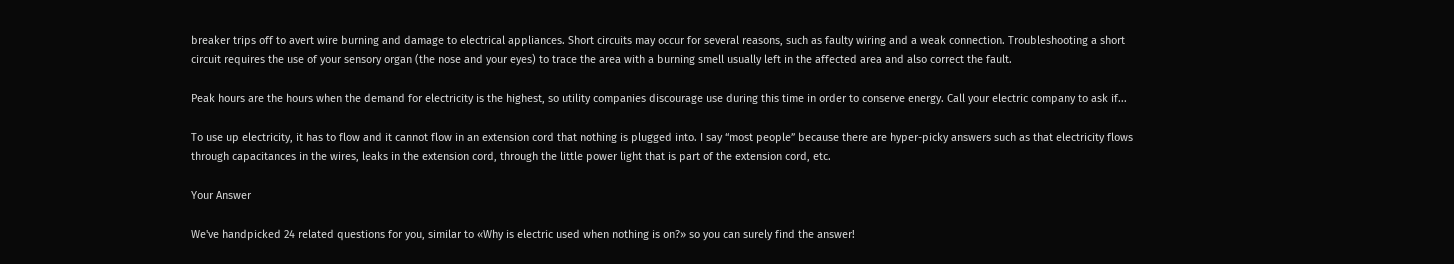breaker trips off to avert wire burning and damage to electrical appliances. Short circuits may occur for several reasons, such as faulty wiring and a weak connection. Troubleshooting a short circuit requires the use of your sensory organ (the nose and your eyes) to trace the area with a burning smell usually left in the affected area and also correct the fault.

Peak hours are the hours when the demand for electricity is the highest, so utility companies discourage use during this time in order to conserve energy. Call your electric company to ask if...

To use up electricity, it has to flow and it cannot flow in an extension cord that nothing is plugged into. I say “most people” because there are hyper-picky answers such as that electricity flows through capacitances in the wires, leaks in the extension cord, through the little power light that is part of the extension cord, etc.

Your Answer

We've handpicked 24 related questions for you, similar to «Why is electric used when nothing is on?» so you can surely find the answer!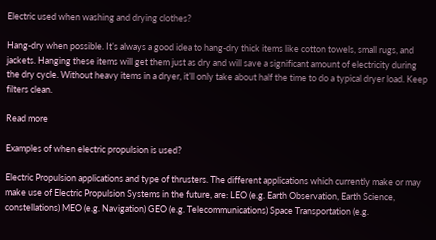Electric used when washing and drying clothes?

Hang-dry when possible. It’s always a good idea to hang-dry thick items like cotton towels, small rugs, and jackets. Hanging these items will get them just as dry and will save a significant amount of electricity during the dry cycle. Without heavy items in a dryer, it’ll only take about half the time to do a typical dryer load. Keep filters clean.

Read more

Examples of when electric propulsion is used?

Electric Propulsion applications and type of thrusters. The different applications which currently make or may make use of Electric Propulsion Systems in the future, are: LEO (e.g. Earth Observation, Earth Science, constellations) MEO (e.g. Navigation) GEO (e.g. Telecommunications) Space Transportation (e.g.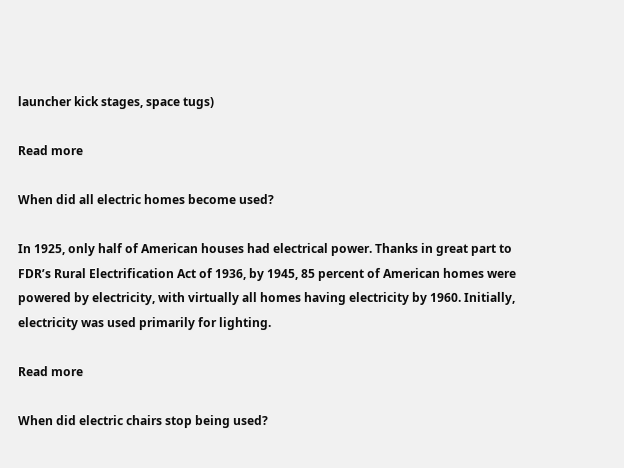launcher kick stages, space tugs)

Read more

When did all electric homes become used?

In 1925, only half of American houses had electrical power. Thanks in great part to FDR’s Rural Electrification Act of 1936, by 1945, 85 percent of American homes were powered by electricity, with virtually all homes having electricity by 1960. Initially, electricity was used primarily for lighting.

Read more

When did electric chairs stop being used?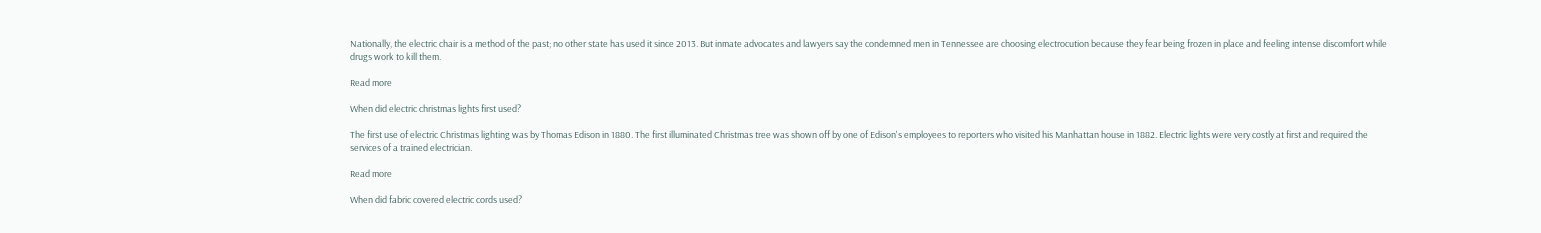Nationally, the electric chair is a method of the past; no other state has used it since 2013. But inmate advocates and lawyers say the condemned men in Tennessee are choosing electrocution because they fear being frozen in place and feeling intense discomfort while drugs work to kill them.

Read more

When did electric christmas lights first used?

The first use of electric Christmas lighting was by Thomas Edison in 1880. The first illuminated Christmas tree was shown off by one of Edison's employees to reporters who visited his Manhattan house in 1882. Electric lights were very costly at first and required the services of a trained electrician.

Read more

When did fabric covered electric cords used?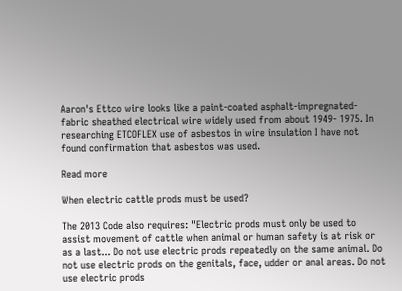Aaron's Ettco wire looks like a paint-coated asphalt-impregnated-fabric sheathed electrical wire widely used from about 1949- 1975. In researching ETCOFLEX use of asbestos in wire insulation I have not found confirmation that asbestos was used.

Read more

When electric cattle prods must be used?

The 2013 Code also requires: "Electric prods must only be used to assist movement of cattle when animal or human safety is at risk or as a last... Do not use electric prods repeatedly on the same animal. Do not use electric prods on the genitals, face, udder or anal areas. Do not use electric prods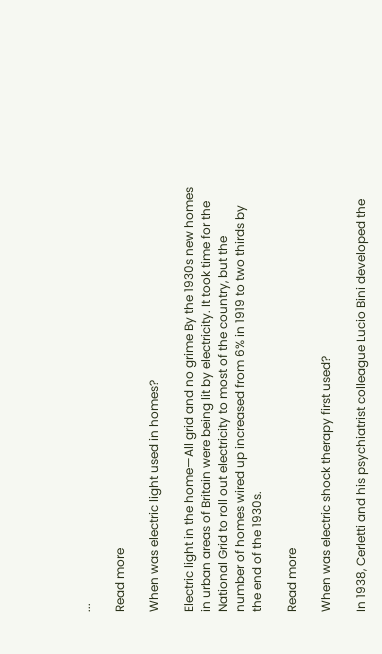...

Read more

When was electric light used in homes?

Electric light in the home—All grid and no grime By the 1930s new homes in urban areas of Britain were being lit by electricity. It took time for the National Grid to roll out electricity to most of the country, but the number of homes wired up increased from 6% in 1919 to two thirds by the end of the 1930s.

Read more

When was electric shock therapy first used?

In 1938, Cerletti and his psychiatrist colleague Lucio Bini developed the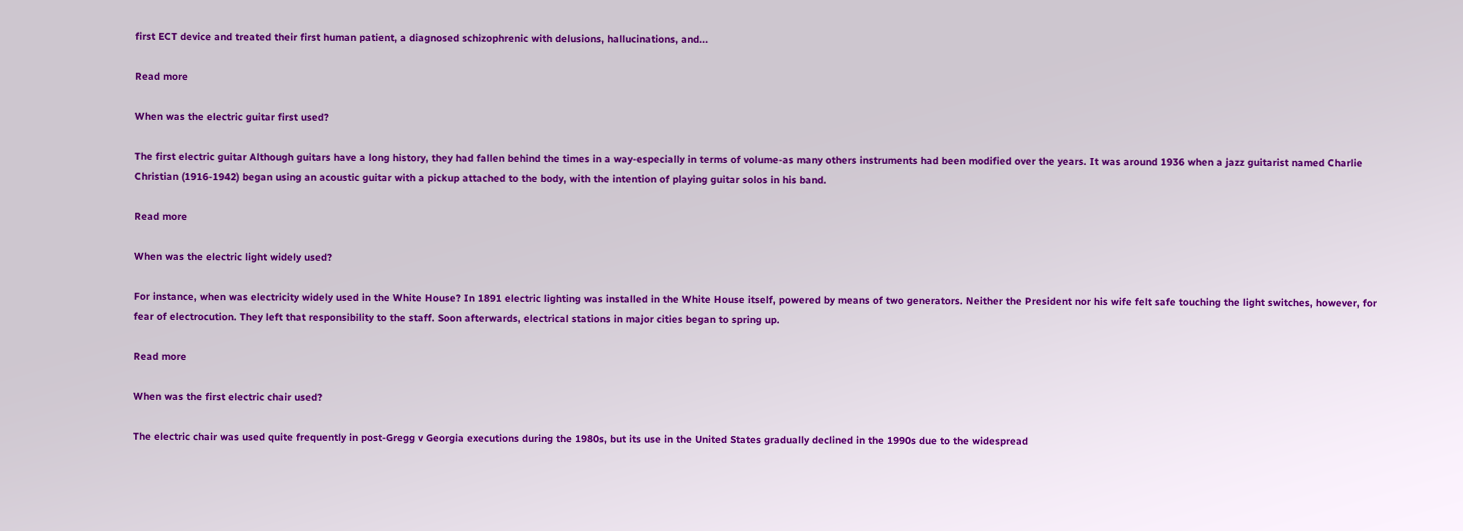first ECT device and treated their first human patient, a diagnosed schizophrenic with delusions, hallucinations, and...

Read more

When was the electric guitar first used?

The first electric guitar Although guitars have a long history, they had fallen behind the times in a way-especially in terms of volume-as many others instruments had been modified over the years. It was around 1936 when a jazz guitarist named Charlie Christian (1916-1942) began using an acoustic guitar with a pickup attached to the body, with the intention of playing guitar solos in his band.

Read more

When was the electric light widely used?

For instance, when was electricity widely used in the White House? In 1891 electric lighting was installed in the White House itself, powered by means of two generators. Neither the President nor his wife felt safe touching the light switches, however, for fear of electrocution. They left that responsibility to the staff. Soon afterwards, electrical stations in major cities began to spring up.

Read more

When was the first electric chair used?

The electric chair was used quite frequently in post-Gregg v Georgia executions during the 1980s, but its use in the United States gradually declined in the 1990s due to the widespread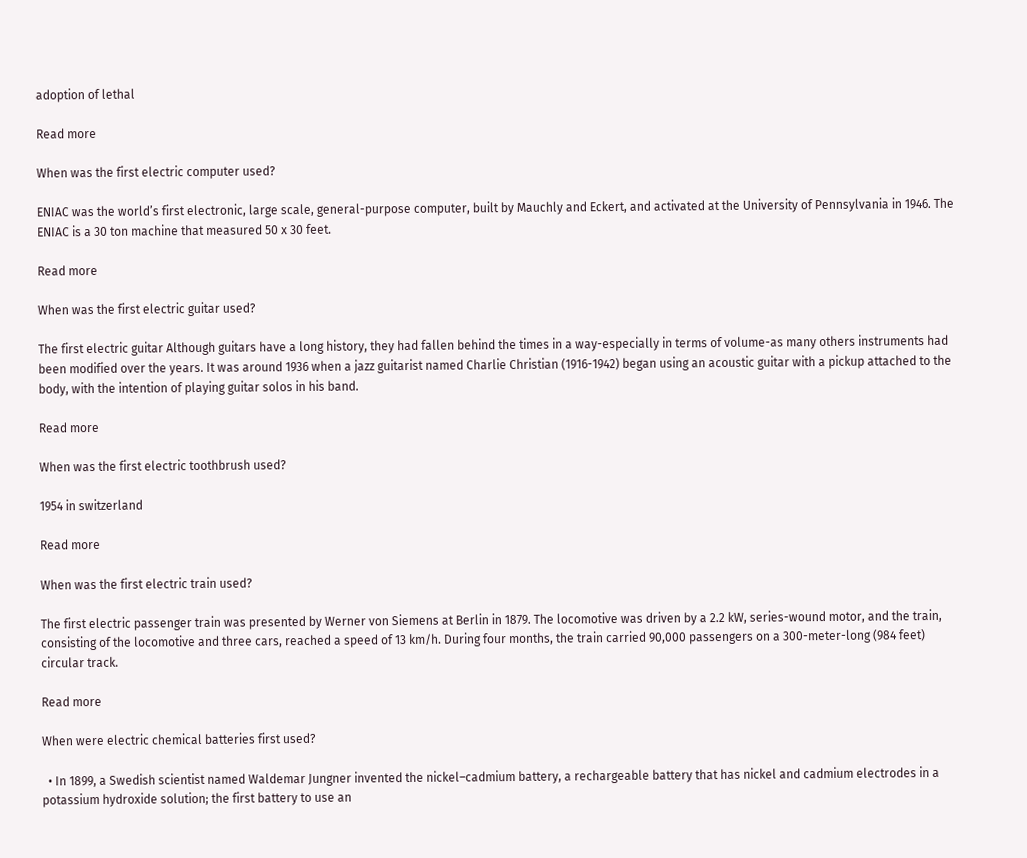adoption of lethal

Read more

When was the first electric computer used?

ENIAC was the world’s first electronic, large scale, general-purpose computer, built by Mauchly and Eckert, and activated at the University of Pennsylvania in 1946. The ENIAC is a 30 ton machine that measured 50 x 30 feet.

Read more

When was the first electric guitar used?

The first electric guitar Although guitars have a long history, they had fallen behind the times in a way-especially in terms of volume-as many others instruments had been modified over the years. It was around 1936 when a jazz guitarist named Charlie Christian (1916-1942) began using an acoustic guitar with a pickup attached to the body, with the intention of playing guitar solos in his band.

Read more

When was the first electric toothbrush used?

1954 in switzerland

Read more

When was the first electric train used?

The first electric passenger train was presented by Werner von Siemens at Berlin in 1879. The locomotive was driven by a 2.2 kW, series-wound motor, and the train, consisting of the locomotive and three cars, reached a speed of 13 km/h. During four months, the train carried 90,000 passengers on a 300-meter-long (984 feet) circular track.

Read more

When were electric chemical batteries first used?

  • In 1899, a Swedish scientist named Waldemar Jungner invented the nickel–cadmium battery, a rechargeable battery that has nickel and cadmium electrodes in a potassium hydroxide solution; the first battery to use an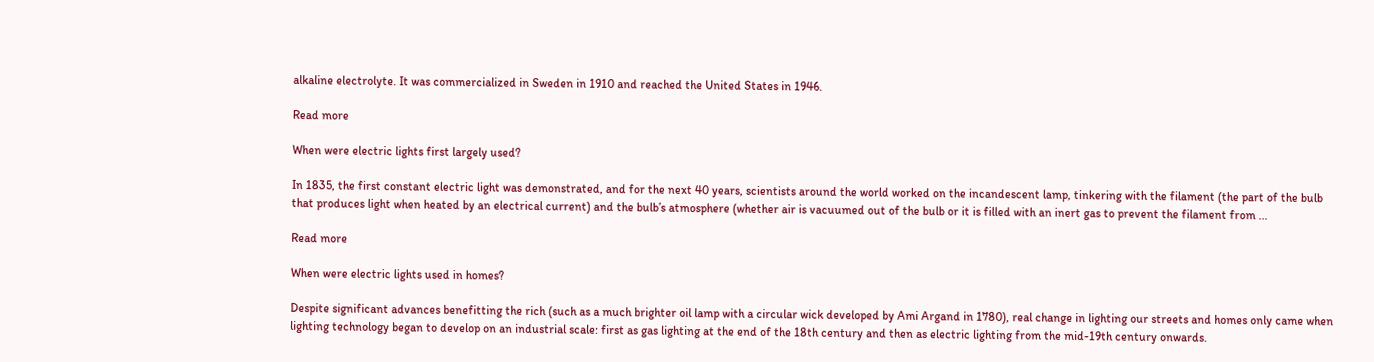alkaline electrolyte. It was commercialized in Sweden in 1910 and reached the United States in 1946.

Read more

When were electric lights first largely used?

In 1835, the first constant electric light was demonstrated, and for the next 40 years, scientists around the world worked on the incandescent lamp, tinkering with the filament (the part of the bulb that produces light when heated by an electrical current) and the bulb’s atmosphere (whether air is vacuumed out of the bulb or it is filled with an inert gas to prevent the filament from ...

Read more

When were electric lights used in homes?

Despite significant advances benefitting the rich (such as a much brighter oil lamp with a circular wick developed by Ami Argand in 1780), real change in lighting our streets and homes only came when lighting technology began to develop on an industrial scale: first as gas lighting at the end of the 18th century and then as electric lighting from the mid-19th century onwards.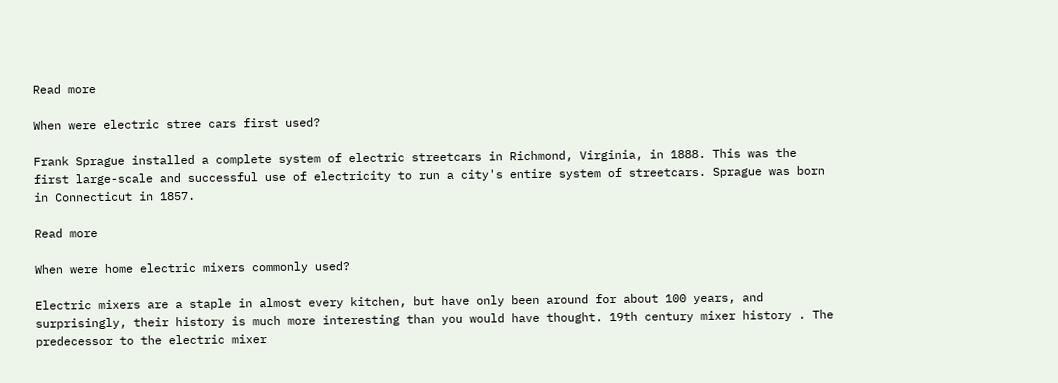Read more

When were electric stree cars first used?

Frank Sprague installed a complete system of electric streetcars in Richmond, Virginia, in 1888. This was the first large-scale and successful use of electricity to run a city's entire system of streetcars. Sprague was born in Connecticut in 1857.

Read more

When were home electric mixers commonly used?

Electric mixers are a staple in almost every kitchen, but have only been around for about 100 years, and surprisingly, their history is much more interesting than you would have thought. 19th century mixer history . The predecessor to the electric mixer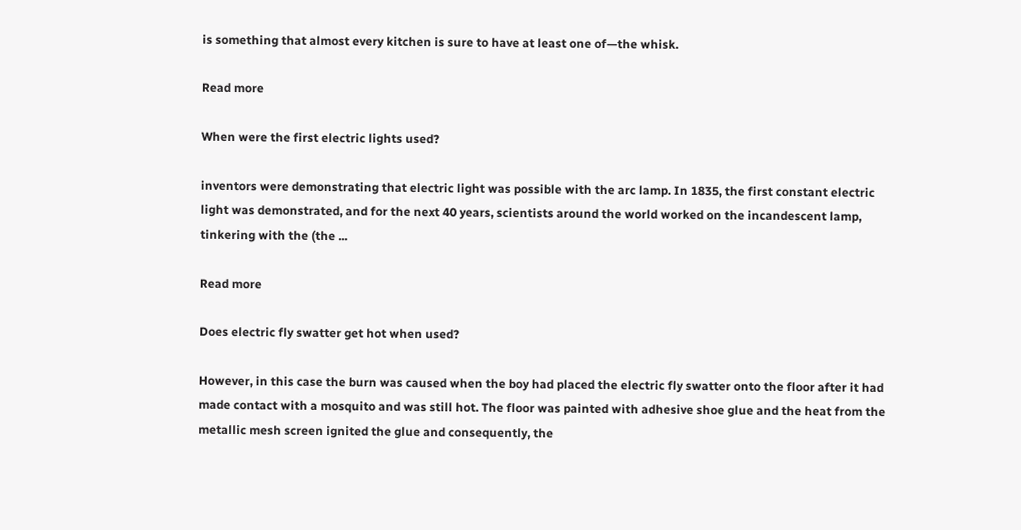is something that almost every kitchen is sure to have at least one of—the whisk.

Read more

When were the first electric lights used?

inventors were demonstrating that electric light was possible with the arc lamp. In 1835, the first constant electric light was demonstrated, and for the next 40 years, scientists around the world worked on the incandescent lamp, tinkering with the (the ...

Read more

Does electric fly swatter get hot when used?

However, in this case the burn was caused when the boy had placed the electric fly swatter onto the floor after it had made contact with a mosquito and was still hot. The floor was painted with adhesive shoe glue and the heat from the metallic mesh screen ignited the glue and consequently, the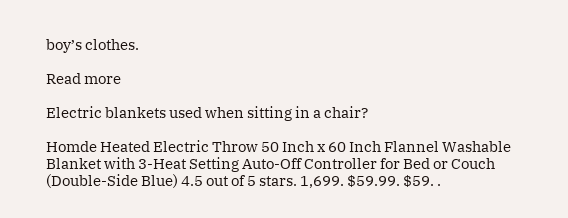boy’s clothes.

Read more

Electric blankets used when sitting in a chair?

Homde Heated Electric Throw 50 Inch x 60 Inch Flannel Washable Blanket with 3-Heat Setting Auto-Off Controller for Bed or Couch (Double-Side Blue) 4.5 out of 5 stars. 1,699. $59.99. $59. .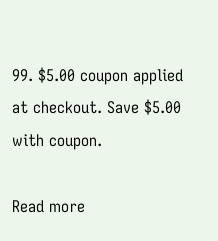99. $5.00 coupon applied at checkout. Save $5.00 with coupon.

Read more